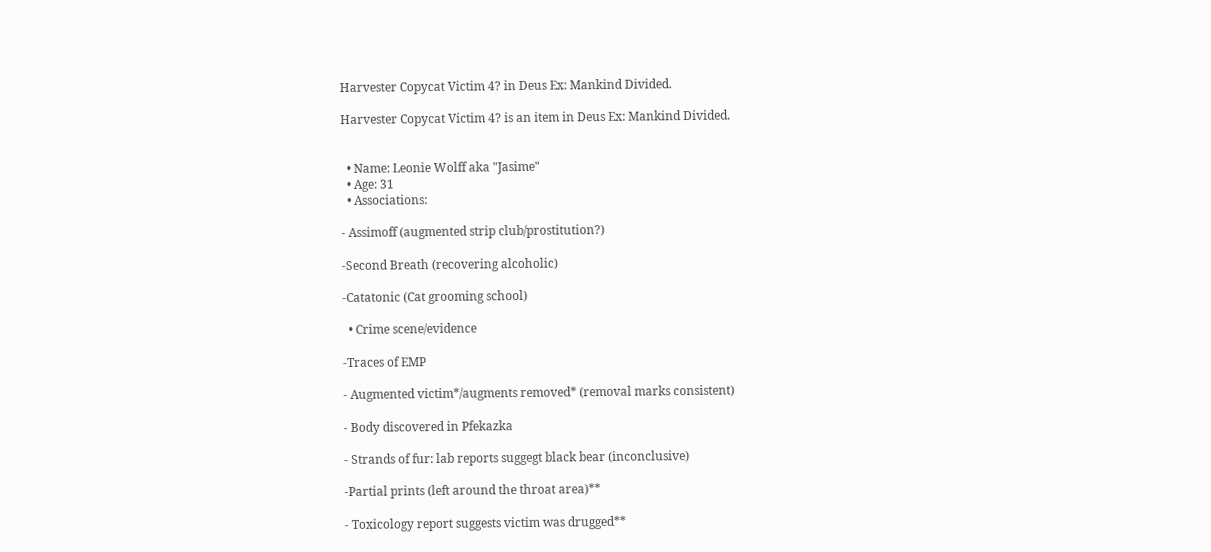Harvester Copycat Victim 4? in Deus Ex: Mankind Divided.

Harvester Copycat Victim 4? is an item in Deus Ex: Mankind Divided.


  • Name: Leonie Wolff aka "Jasime"
  • Age: 31
  • Associations:

- Assimoff (augmented strip club/prostitution?)

-Second Breath (recovering alcoholic)

-Catatonic (Cat grooming school)

  • Crime scene/evidence

-Traces of EMP

- Augmented victim*/augments removed* (removal marks consistent)

- Body discovered in Pfekazka

- Strands of fur: lab reports suggegt black bear (inconclusive)

-Partial prints (left around the throat area)**

- Toxicology report suggests victim was drugged**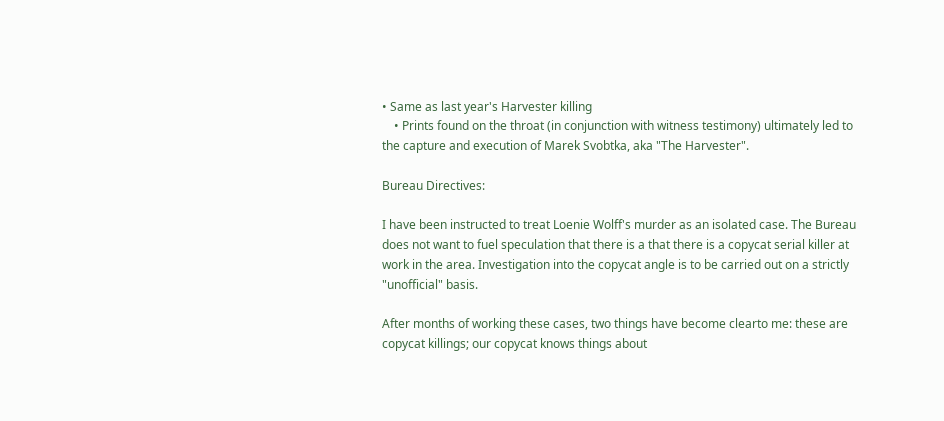• Same as last year's Harvester killing
    • Prints found on the throat (in conjunction with witness testimony) ultimately led to the capture and execution of Marek Svobtka, aka "The Harvester".

Bureau Directives:

I have been instructed to treat Loenie Wolff's murder as an isolated case. The Bureau does not want to fuel speculation that there is a that there is a copycat serial killer at work in the area. Investigation into the copycat angle is to be carried out on a strictly "unofficial" basis.

After months of working these cases, two things have become clearto me: these are copycat killings; our copycat knows things about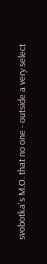svobotka's M.O. that no one - outside a very select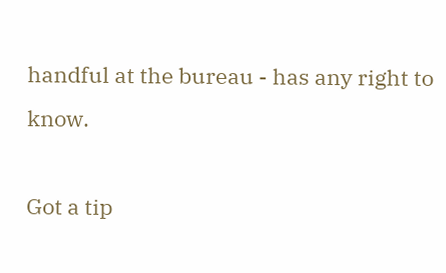handful at the bureau - has any right to know.

Got a tip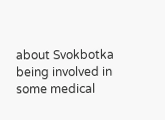about Svokbotka being involved in some medical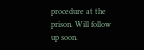procedure at the prison. Will follow up soon.